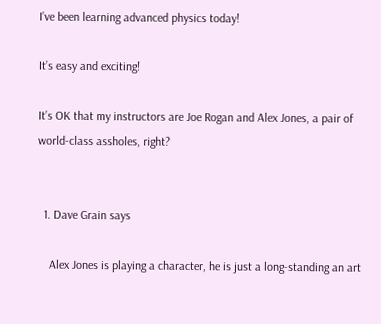I’ve been learning advanced physics today!

It’s easy and exciting!

It’s OK that my instructors are Joe Rogan and Alex Jones, a pair of world-class assholes, right?


  1. Dave Grain says

    Alex Jones is playing a character, he is just a long-standing an art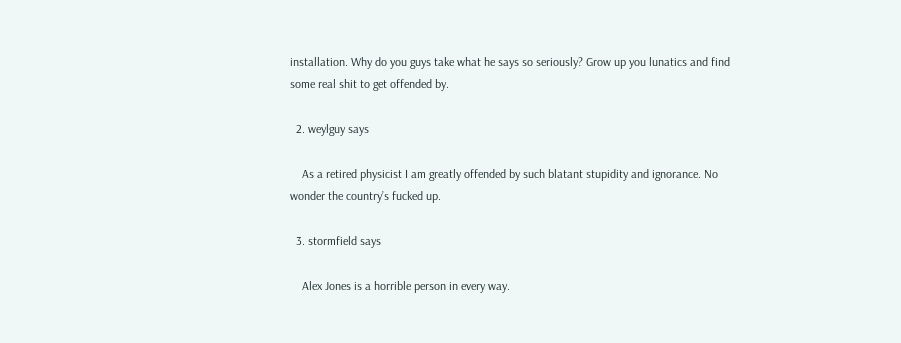installation. Why do you guys take what he says so seriously? Grow up you lunatics and find some real shit to get offended by.

  2. weylguy says

    As a retired physicist I am greatly offended by such blatant stupidity and ignorance. No wonder the country’s fucked up.

  3. stormfield says

    Alex Jones is a horrible person in every way.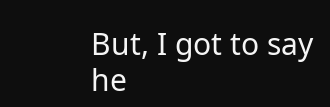But, I got to say he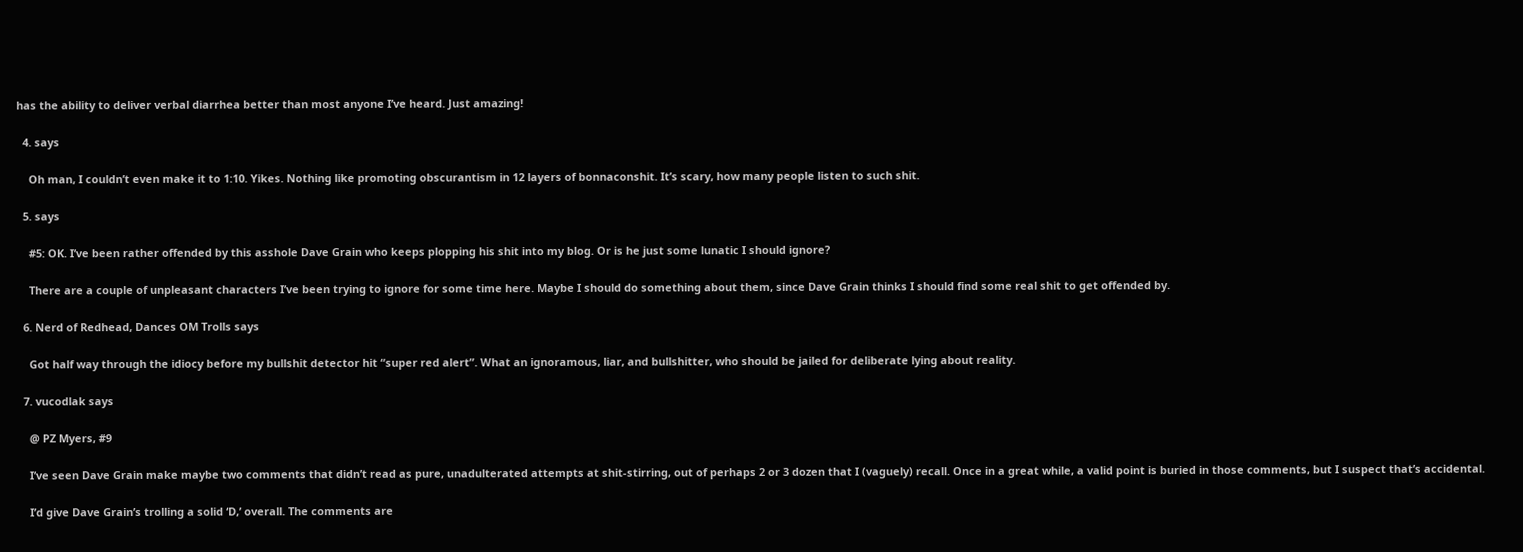has the ability to deliver verbal diarrhea better than most anyone I’ve heard. Just amazing!

  4. says

    Oh man, I couldn’t even make it to 1:10. Yikes. Nothing like promoting obscurantism in 12 layers of bonnaconshit. It’s scary, how many people listen to such shit.

  5. says

    #5: OK. I’ve been rather offended by this asshole Dave Grain who keeps plopping his shit into my blog. Or is he just some lunatic I should ignore?

    There are a couple of unpleasant characters I’ve been trying to ignore for some time here. Maybe I should do something about them, since Dave Grain thinks I should find some real shit to get offended by.

  6. Nerd of Redhead, Dances OM Trolls says

    Got half way through the idiocy before my bullshit detector hit “super red alert”. What an ignoramous, liar, and bullshitter, who should be jailed for deliberate lying about reality.

  7. vucodlak says

    @ PZ Myers, #9

    I’ve seen Dave Grain make maybe two comments that didn’t read as pure, unadulterated attempts at shit-stirring, out of perhaps 2 or 3 dozen that I (vaguely) recall. Once in a great while, a valid point is buried in those comments, but I suspect that’s accidental.

    I’d give Dave Grain’s trolling a solid ‘D,’ overall. The comments are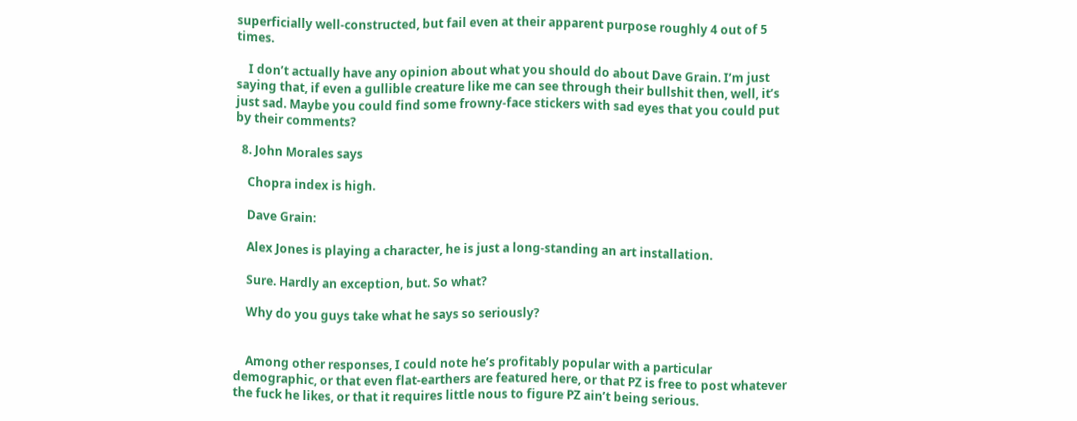superficially well-constructed, but fail even at their apparent purpose roughly 4 out of 5 times.

    I don’t actually have any opinion about what you should do about Dave Grain. I’m just saying that, if even a gullible creature like me can see through their bullshit then, well, it’s just sad. Maybe you could find some frowny-face stickers with sad eyes that you could put by their comments?

  8. John Morales says

    Chopra index is high.

    Dave Grain:

    Alex Jones is playing a character, he is just a long-standing an art installation.

    Sure. Hardly an exception, but. So what?

    Why do you guys take what he says so seriously?


    Among other responses, I could note he’s profitably popular with a particular demographic, or that even flat-earthers are featured here, or that PZ is free to post whatever the fuck he likes, or that it requires little nous to figure PZ ain’t being serious.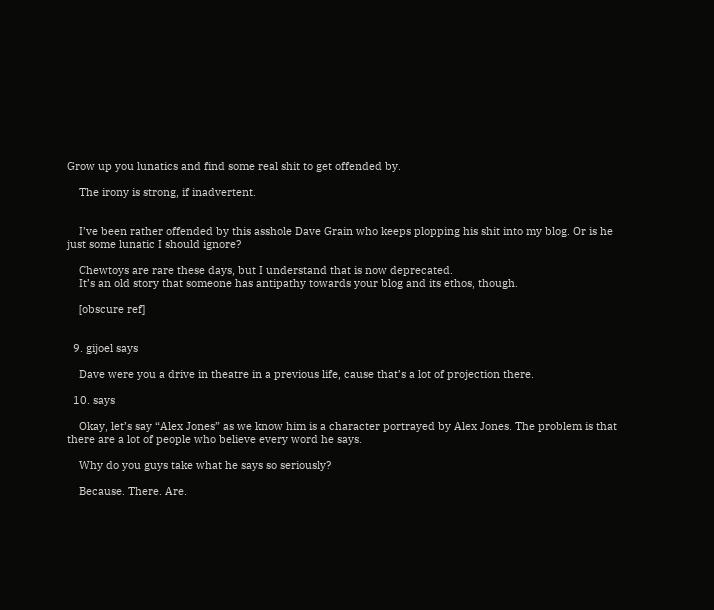Grow up you lunatics and find some real shit to get offended by.

    The irony is strong, if inadvertent.


    I’ve been rather offended by this asshole Dave Grain who keeps plopping his shit into my blog. Or is he just some lunatic I should ignore?

    Chewtoys are rare these days, but I understand that is now deprecated.
    It’s an old story that someone has antipathy towards your blog and its ethos, though.

    [obscure ref]


  9. gijoel says

    Dave were you a drive in theatre in a previous life, cause that’s a lot of projection there.

  10. says

    Okay, let’s say “Alex Jones” as we know him is a character portrayed by Alex Jones. The problem is that there are a lot of people who believe every word he says.

    Why do you guys take what he says so seriously?

    Because. There. Are.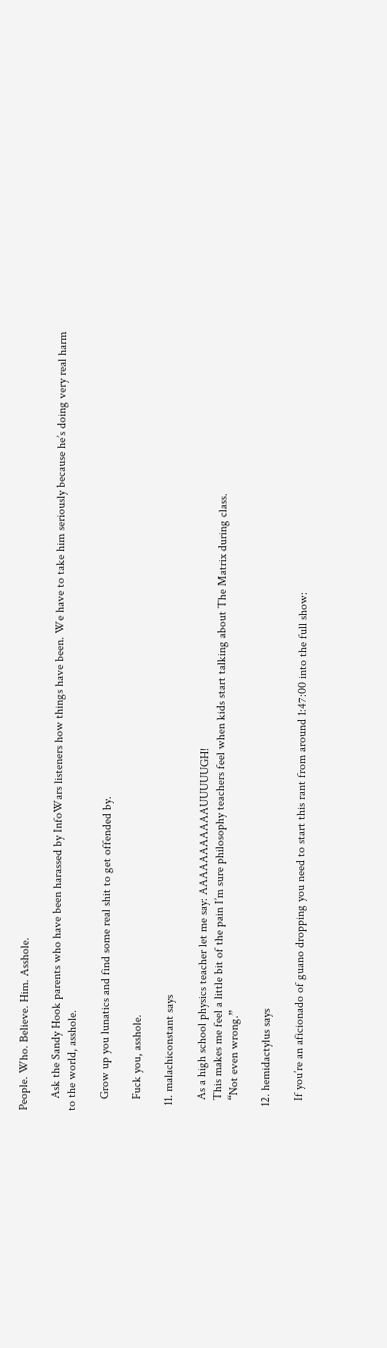People. Who. Believe. Him. Asshole.

    Ask the Sandy Hook parents who have been harassed by InfoWars listeners how things have been. We have to take him seriously because he’s doing very real harm to the world, asshole.

    Grow up you lunatics and find some real shit to get offended by.

    Fuck you, asshole.

  11. malachiconstant says

    As a high school physics teacher let me say: AAAAAAAAAAAUUUUUGH!
    This makes me feel a little bit of the pain I’m sure philosophy teachers feel when kids start talking about The Matrix during class.
    “Not even wrong.”

  12. hemidactylus says

    If you’re an aficionado of guano dropping you need to start this rant from around 1:47:00 into the full show: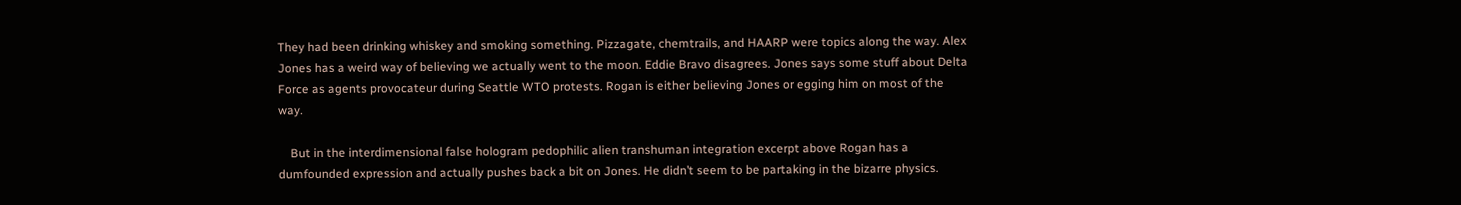They had been drinking whiskey and smoking something. Pizzagate, chemtrails, and HAARP were topics along the way. Alex Jones has a weird way of believing we actually went to the moon. Eddie Bravo disagrees. Jones says some stuff about Delta Force as agents provocateur during Seattle WTO protests. Rogan is either believing Jones or egging him on most of the way.

    But in the interdimensional false hologram pedophilic alien transhuman integration excerpt above Rogan has a dumfounded expression and actually pushes back a bit on Jones. He didn’t seem to be partaking in the bizarre physics.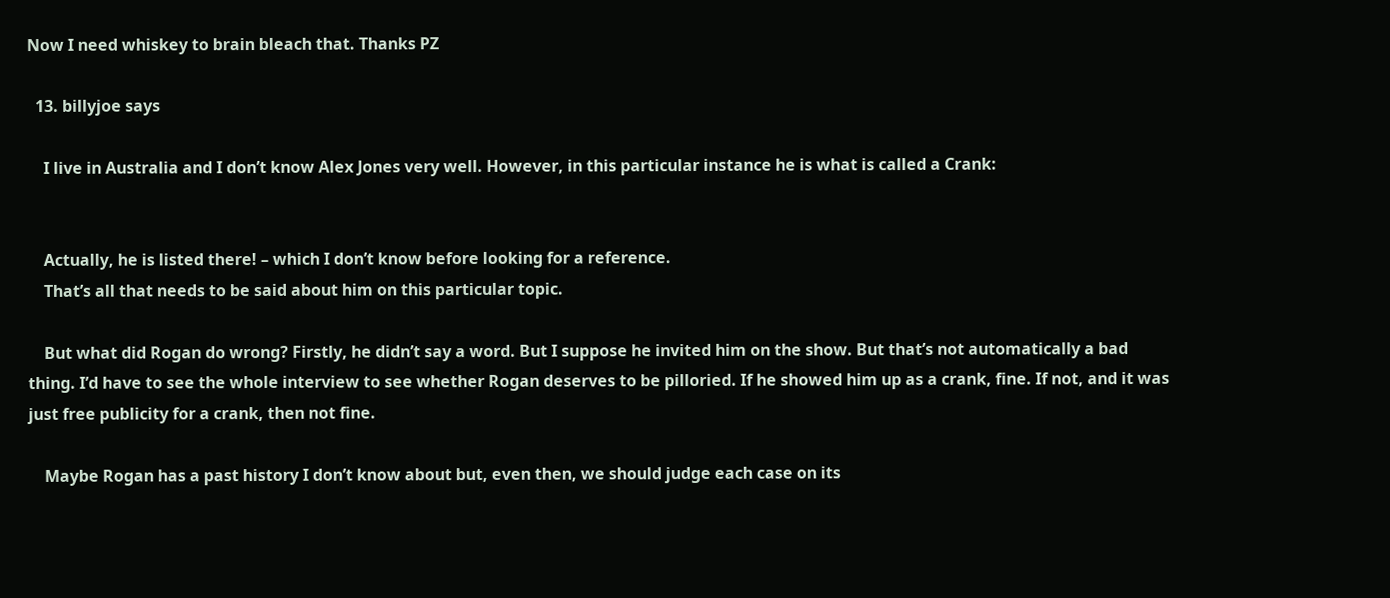Now I need whiskey to brain bleach that. Thanks PZ

  13. billyjoe says

    I live in Australia and I don’t know Alex Jones very well. However, in this particular instance he is what is called a Crank:


    Actually, he is listed there! – which I don’t know before looking for a reference.
    That’s all that needs to be said about him on this particular topic.

    But what did Rogan do wrong? Firstly, he didn’t say a word. But I suppose he invited him on the show. But that’s not automatically a bad thing. I’d have to see the whole interview to see whether Rogan deserves to be pilloried. If he showed him up as a crank, fine. If not, and it was just free publicity for a crank, then not fine.

    Maybe Rogan has a past history I don’t know about but, even then, we should judge each case on its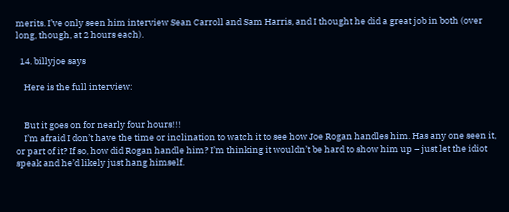merits. I’ve only seen him interview Sean Carroll and Sam Harris, and I thought he did a great job in both (over long, though, at 2 hours each).

  14. billyjoe says

    Here is the full interview:


    But it goes on for nearly four hours!!!
    I’m afraid I don’t have the time or inclination to watch it to see how Joe Rogan handles him. Has any one seen it, or part of it? If so, how did Rogan handle him? I’m thinking it wouldn’t be hard to show him up – just let the idiot speak and he’d likely just hang himself.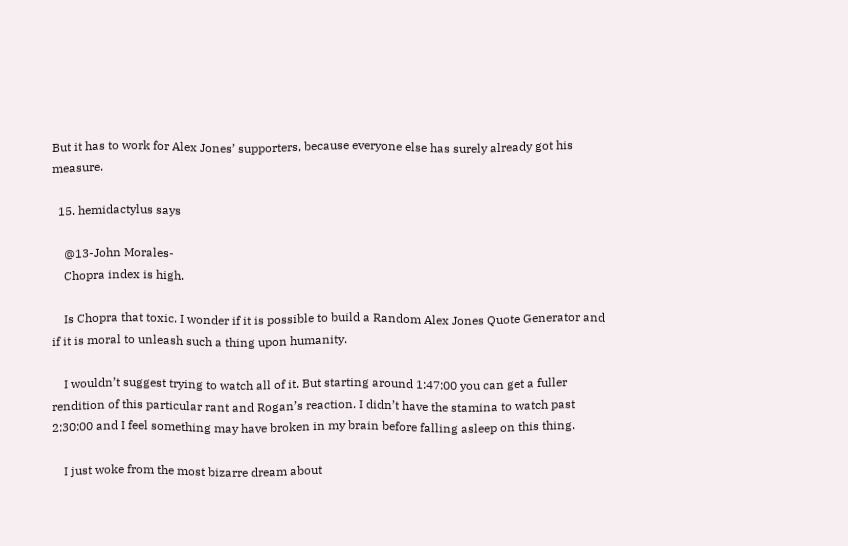But it has to work for Alex Jones’ supporters, because everyone else has surely already got his measure.

  15. hemidactylus says

    @13-John Morales-
    Chopra index is high.

    Is Chopra that toxic. I wonder if it is possible to build a Random Alex Jones Quote Generator and if it is moral to unleash such a thing upon humanity.

    I wouldn’t suggest trying to watch all of it. But starting around 1:47:00 you can get a fuller rendition of this particular rant and Rogan’s reaction. I didn’t have the stamina to watch past 2:30:00 and I feel something may have broken in my brain before falling asleep on this thing.

    I just woke from the most bizarre dream about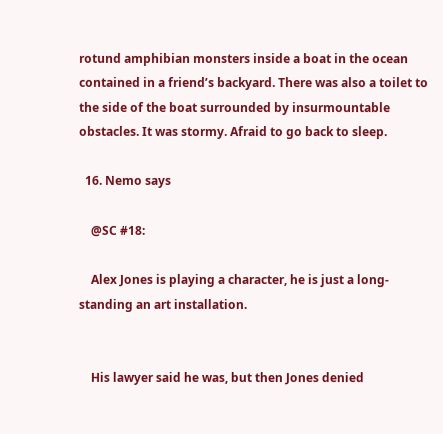rotund amphibian monsters inside a boat in the ocean contained in a friend’s backyard. There was also a toilet to the side of the boat surrounded by insurmountable obstacles. It was stormy. Afraid to go back to sleep.

  16. Nemo says

    @SC #18:

    Alex Jones is playing a character, he is just a long-standing an art installation.


    His lawyer said he was, but then Jones denied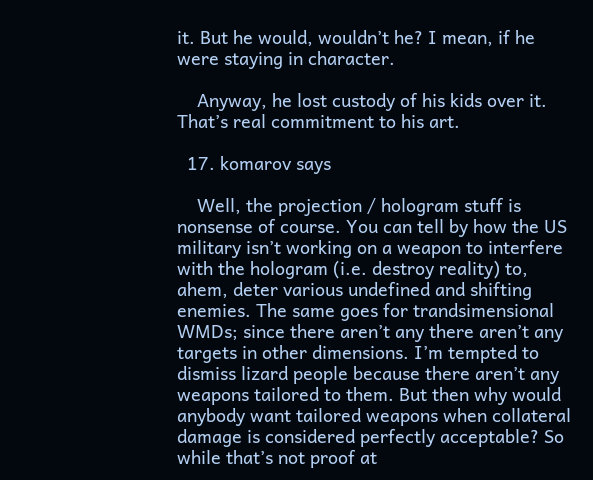it. But he would, wouldn’t he? I mean, if he were staying in character.

    Anyway, he lost custody of his kids over it. That’s real commitment to his art.

  17. komarov says

    Well, the projection / hologram stuff is nonsense of course. You can tell by how the US military isn’t working on a weapon to interfere with the hologram (i.e. destroy reality) to, ahem, deter various undefined and shifting enemies. The same goes for trandsimensional WMDs; since there aren’t any there aren’t any targets in other dimensions. I’m tempted to dismiss lizard people because there aren’t any weapons tailored to them. But then why would anybody want tailored weapons when collateral damage is considered perfectly acceptable? So while that’s not proof at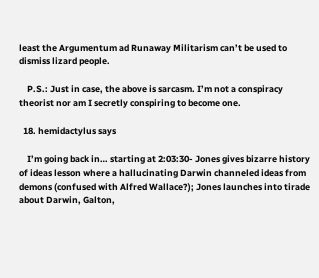least the Argumentum ad Runaway Militarism can’t be used to dismiss lizard people.

    P.S.: Just in case, the above is sarcasm. I’m not a conspiracy theorist nor am I secretly conspiring to become one.

  18. hemidactylus says

    I’m going back in… starting at 2:03:30- Jones gives bizarre history of ideas lesson where a hallucinating Darwin channeled ideas from demons (confused with Alfred Wallace?); Jones launches into tirade about Darwin, Galton,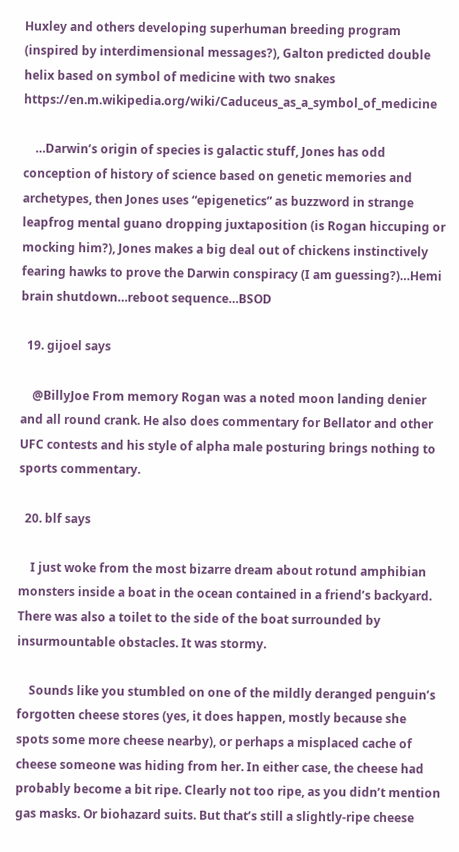Huxley and others developing superhuman breeding program (inspired by interdimensional messages?), Galton predicted double helix based on symbol of medicine with two snakes https://en.m.wikipedia.org/wiki/Caduceus_as_a_symbol_of_medicine

    …Darwin’s origin of species is galactic stuff, Jones has odd conception of history of science based on genetic memories and archetypes, then Jones uses “epigenetics” as buzzword in strange leapfrog mental guano dropping juxtaposition (is Rogan hiccuping or mocking him?), Jones makes a big deal out of chickens instinctively fearing hawks to prove the Darwin conspiracy (I am guessing?)…Hemi brain shutdown…reboot sequence…BSOD

  19. gijoel says

    @BillyJoe From memory Rogan was a noted moon landing denier and all round crank. He also does commentary for Bellator and other UFC contests and his style of alpha male posturing brings nothing to sports commentary.

  20. blf says

    I just woke from the most bizarre dream about rotund amphibian monsters inside a boat in the ocean contained in a friend’s backyard. There was also a toilet to the side of the boat surrounded by insurmountable obstacles. It was stormy.

    Sounds like you stumbled on one of the mildly deranged penguin’s forgotten cheese stores (yes, it does happen, mostly because she spots some more cheese nearby), or perhaps a misplaced cache of cheese someone was hiding from her. In either case, the cheese had probably become a bit ripe. Clearly not too ripe, as you didn’t mention gas masks. Or biohazard suits. But that’s still a slightly-ripe cheese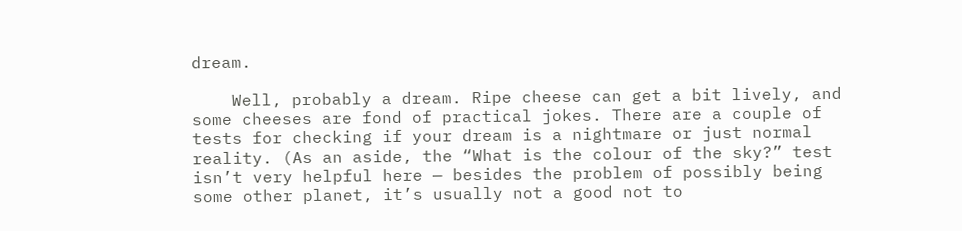dream.

    Well, probably a dream. Ripe cheese can get a bit lively, and some cheeses are fond of practical jokes. There are a couple of tests for checking if your dream is a nightmare or just normal reality. (As an aside, the “What is the colour of the sky?” test isn’t very helpful here — besides the problem of possibly being some other planet, it’s usually not a good not to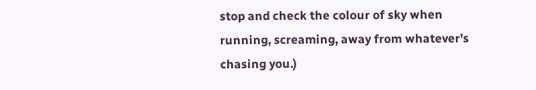stop and check the colour of sky when running, screaming, away from whatever’s chasing you.)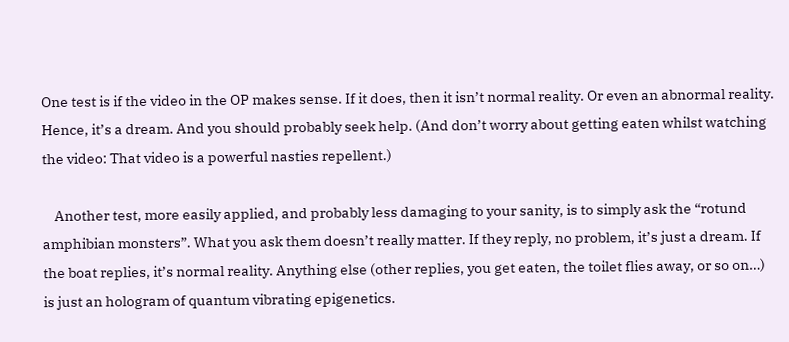One test is if the video in the OP makes sense. If it does, then it isn’t normal reality. Or even an abnormal reality. Hence, it’s a dream. And you should probably seek help. (And don’t worry about getting eaten whilst watching the video: That video is a powerful nasties repellent.)

    Another test, more easily applied, and probably less damaging to your sanity, is to simply ask the “rotund amphibian monsters”. What you ask them doesn’t really matter. If they reply, no problem, it’s just a dream. If the boat replies, it’s normal reality. Anything else (other replies, you get eaten, the toilet flies away, or so on…) is just an hologram of quantum vibrating epigenetics.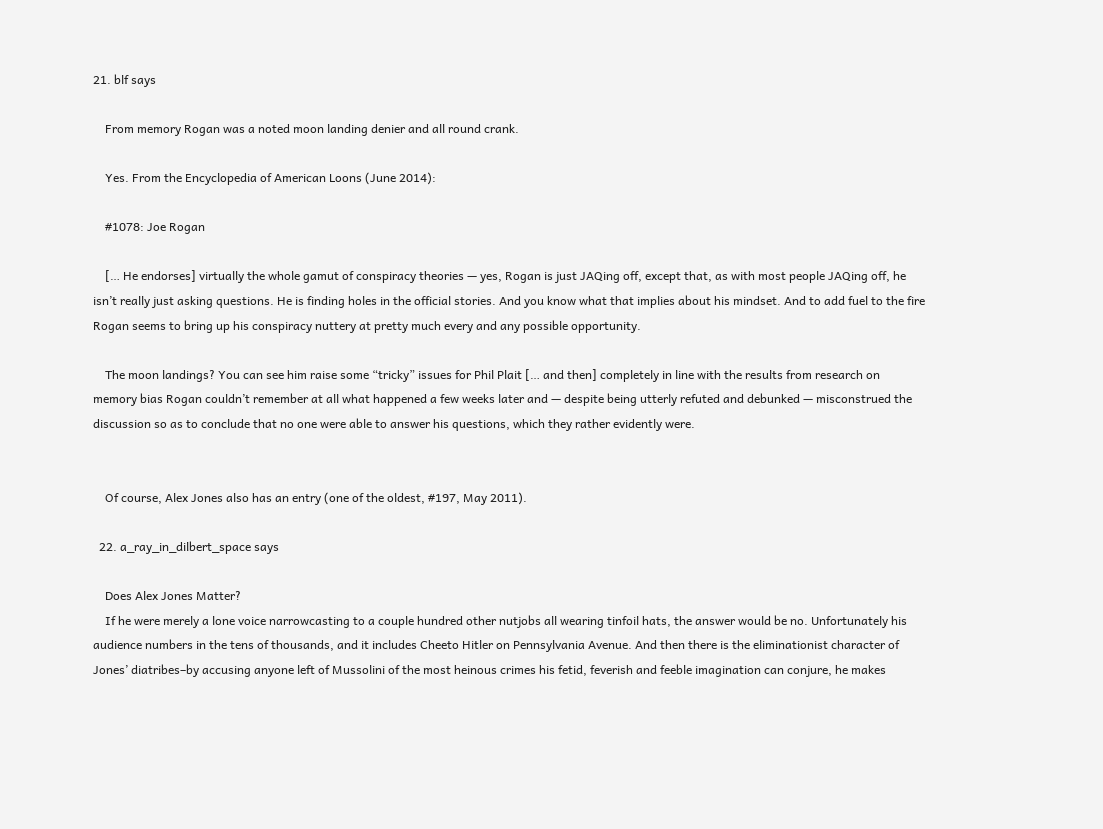21. blf says

    From memory Rogan was a noted moon landing denier and all round crank.

    Yes. From the Encyclopedia of American Loons (June 2014):

    #1078: Joe Rogan

    [… He endorses] virtually the whole gamut of conspiracy theories — yes, Rogan is just JAQing off, except that, as with most people JAQing off, he isn’t really just asking questions. He is finding holes in the official stories. And you know what that implies about his mindset. And to add fuel to the fire Rogan seems to bring up his conspiracy nuttery at pretty much every and any possible opportunity.

    The moon landings? You can see him raise some “tricky” issues for Phil Plait [… and then] completely in line with the results from research on memory bias Rogan couldn’t remember at all what happened a few weeks later and — despite being utterly refuted and debunked — misconstrued the discussion so as to conclude that no one were able to answer his questions, which they rather evidently were.


    Of course, Alex Jones also has an entry (one of the oldest, #197, May 2011).

  22. a_ray_in_dilbert_space says

    Does Alex Jones Matter?
    If he were merely a lone voice narrowcasting to a couple hundred other nutjobs all wearing tinfoil hats, the answer would be no. Unfortunately his audience numbers in the tens of thousands, and it includes Cheeto Hitler on Pennsylvania Avenue. And then there is the eliminationist character of Jones’ diatribes–by accusing anyone left of Mussolini of the most heinous crimes his fetid, feverish and feeble imagination can conjure, he makes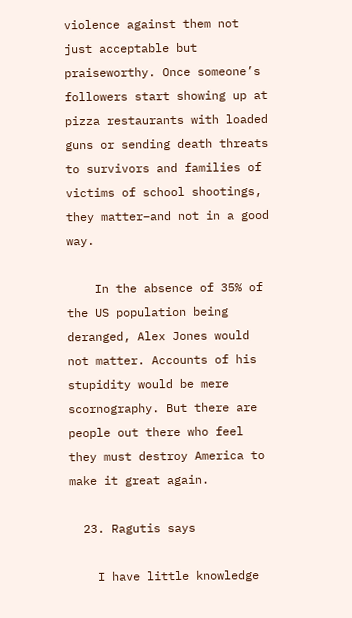violence against them not just acceptable but praiseworthy. Once someone’s followers start showing up at pizza restaurants with loaded guns or sending death threats to survivors and families of victims of school shootings, they matter–and not in a good way.

    In the absence of 35% of the US population being deranged, Alex Jones would not matter. Accounts of his stupidity would be mere scornography. But there are people out there who feel they must destroy America to make it great again.

  23. Ragutis says

    I have little knowledge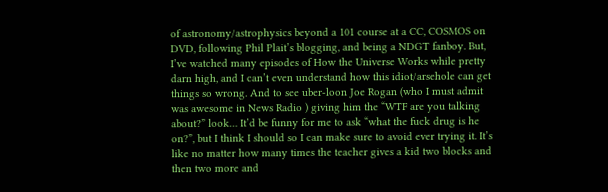of astronomy/astrophysics beyond a 101 course at a CC, COSMOS on DVD, following Phil Plait’s blogging, and being a NDGT fanboy. But, I’ve watched many episodes of How the Universe Works while pretty darn high, and I can’t even understand how this idiot/arsehole can get things so wrong. And to see uber-loon Joe Rogan (who I must admit was awesome in News Radio ) giving him the “WTF are you talking about?” look… It’d be funny for me to ask “what the fuck drug is he on?”, but I think I should so I can make sure to avoid ever trying it. It’s like no matter how many times the teacher gives a kid two blocks and then two more and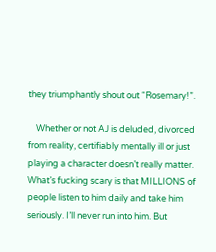they triumphantly shout out “Rosemary!”.

    Whether or not AJ is deluded, divorced from reality, certifiably mentally ill or just playing a character doesn’t really matter. What’s fucking scary is that MILLIONS of people listen to him daily and take him seriously. I’ll never run into him. But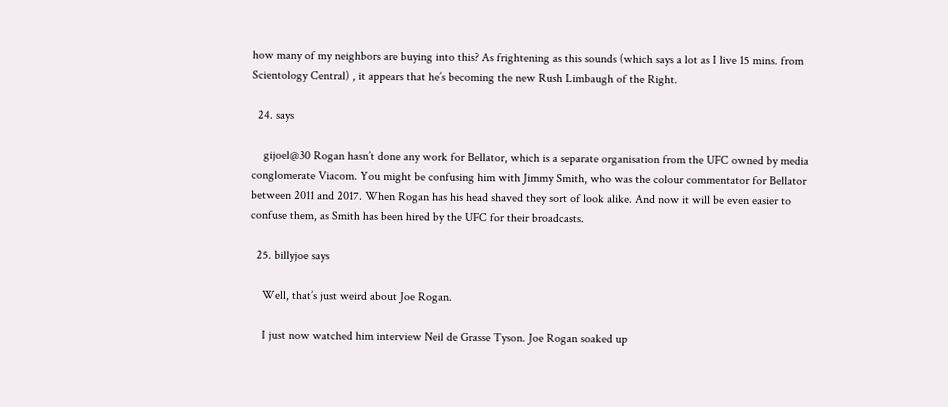how many of my neighbors are buying into this? As frightening as this sounds (which says a lot as I live 15 mins. from Scientology Central) , it appears that he’s becoming the new Rush Limbaugh of the Right.

  24. says

    gijoel@30 Rogan hasn’t done any work for Bellator, which is a separate organisation from the UFC owned by media conglomerate Viacom. You might be confusing him with Jimmy Smith, who was the colour commentator for Bellator between 2011 and 2017. When Rogan has his head shaved they sort of look alike. And now it will be even easier to confuse them, as Smith has been hired by the UFC for their broadcasts.

  25. billyjoe says

    Well, that’s just weird about Joe Rogan.

    I just now watched him interview Neil de Grasse Tyson. Joe Rogan soaked up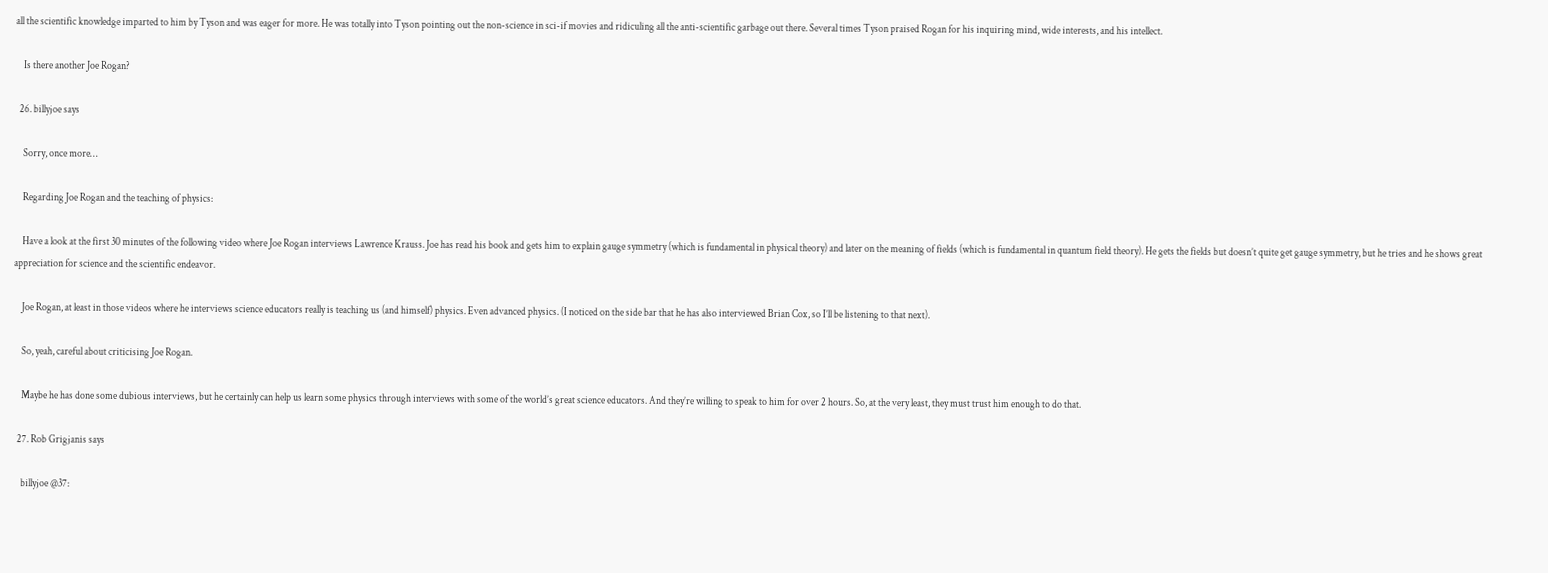all the scientific knowledge imparted to him by Tyson and was eager for more. He was totally into Tyson pointing out the non-science in sci-if movies and ridiculing all the anti-scientific garbage out there. Several times Tyson praised Rogan for his inquiring mind, wide interests, and his intellect.

    Is there another Joe Rogan?

  26. billyjoe says

    Sorry, once more…

    Regarding Joe Rogan and the teaching of physics:

    Have a look at the first 30 minutes of the following video where Joe Rogan interviews Lawrence Krauss. Joe has read his book and gets him to explain gauge symmetry (which is fundamental in physical theory) and later on the meaning of fields (which is fundamental in quantum field theory). He gets the fields but doesn’t quite get gauge symmetry, but he tries and he shows great appreciation for science and the scientific endeavor.

    Joe Rogan, at least in those videos where he interviews science educators really is teaching us (and himself) physics. Even advanced physics. (I noticed on the side bar that he has also interviewed Brian Cox, so I’ll be listening to that next).

    So, yeah, careful about criticising Joe Rogan.

    Maybe he has done some dubious interviews, but he certainly can help us learn some physics through interviews with some of the world’s great science educators. And they’re willing to speak to him for over 2 hours. So, at the very least, they must trust him enough to do that.

  27. Rob Grigjanis says

    billyjoe @37: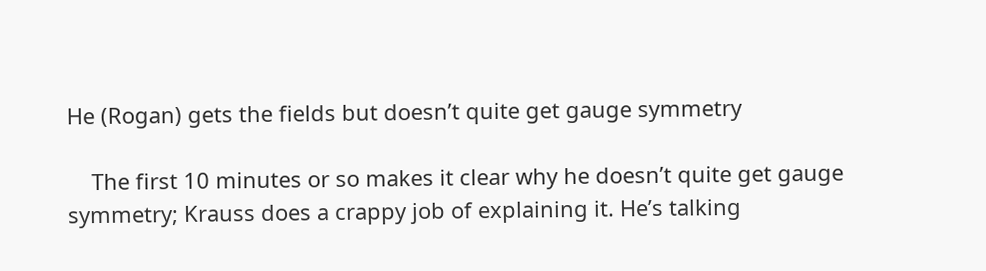He (Rogan) gets the fields but doesn’t quite get gauge symmetry

    The first 10 minutes or so makes it clear why he doesn’t quite get gauge symmetry; Krauss does a crappy job of explaining it. He’s talking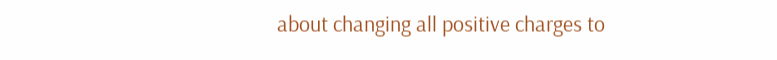about changing all positive charges to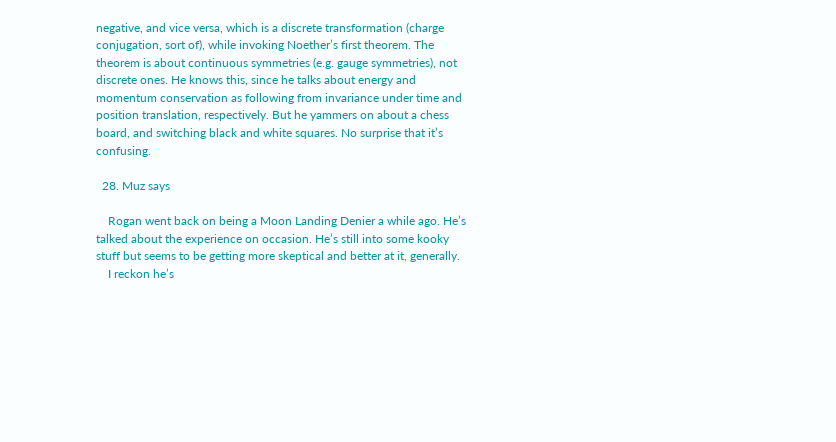negative, and vice versa, which is a discrete transformation (charge conjugation, sort of), while invoking Noether’s first theorem. The theorem is about continuous symmetries (e.g. gauge symmetries), not discrete ones. He knows this, since he talks about energy and momentum conservation as following from invariance under time and position translation, respectively. But he yammers on about a chess board, and switching black and white squares. No surprise that it’s confusing.

  28. Muz says

    Rogan went back on being a Moon Landing Denier a while ago. He’s talked about the experience on occasion. He’s still into some kooky stuff but seems to be getting more skeptical and better at it, generally.
    I reckon he’s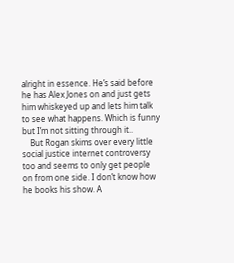alright in essence. He’s said before he has Alex Jones on and just gets him whiskeyed up and lets him talk to see what happens. Which is funny but I’m not sitting through it..
    But Rogan skims over every little social justice internet controversy too and seems to only get people on from one side. I don’t know how he books his show. A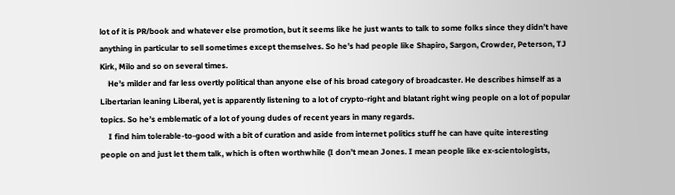lot of it is PR/book and whatever else promotion, but it seems like he just wants to talk to some folks since they didn’t have anything in particular to sell sometimes except themselves. So he’s had people like Shapiro, Sargon, Crowder, Peterson, TJ Kirk, Milo and so on several times.
    He’s milder and far less overtly political than anyone else of his broad category of broadcaster. He describes himself as a Libertarian leaning Liberal, yet is apparently listening to a lot of crypto-right and blatant right wing people on a lot of popular topics. So he’s emblematic of a lot of young dudes of recent years in many regards.
    I find him tolerable-to-good with a bit of curation and aside from internet politics stuff he can have quite interesting people on and just let them talk, which is often worthwhile (I don’t mean Jones. I mean people like ex-scientologists,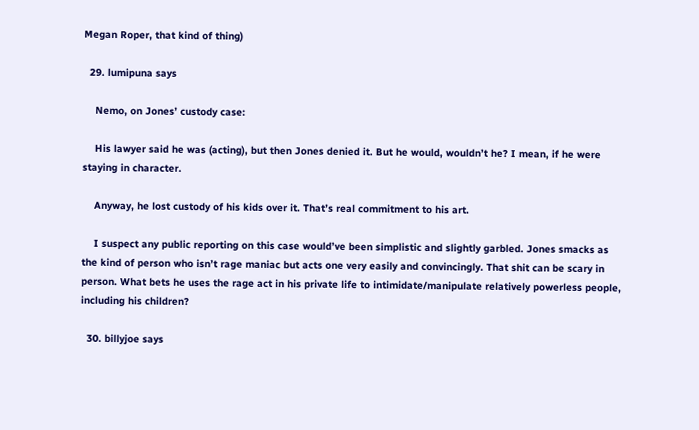Megan Roper, that kind of thing)

  29. lumipuna says

    Nemo, on Jones’ custody case:

    His lawyer said he was (acting), but then Jones denied it. But he would, wouldn’t he? I mean, if he were staying in character.

    Anyway, he lost custody of his kids over it. That’s real commitment to his art.

    I suspect any public reporting on this case would’ve been simplistic and slightly garbled. Jones smacks as the kind of person who isn’t rage maniac but acts one very easily and convincingly. That shit can be scary in person. What bets he uses the rage act in his private life to intimidate/manipulate relatively powerless people, including his children?

  30. billyjoe says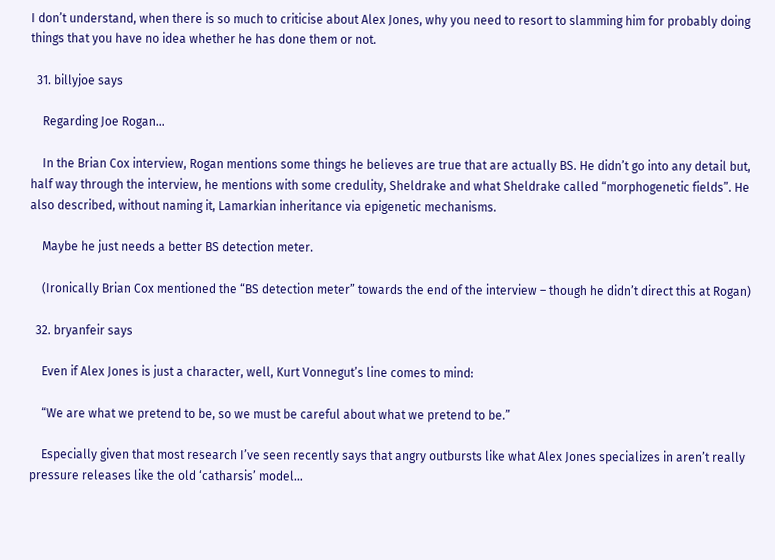I don’t understand, when there is so much to criticise about Alex Jones, why you need to resort to slamming him for probably doing things that you have no idea whether he has done them or not.

  31. billyjoe says

    Regarding Joe Rogan…

    In the Brian Cox interview, Rogan mentions some things he believes are true that are actually BS. He didn’t go into any detail but, half way through the interview, he mentions with some credulity, Sheldrake and what Sheldrake called “morphogenetic fields”. He also described, without naming it, Lamarkian inheritance via epigenetic mechanisms.

    Maybe he just needs a better BS detection meter.

    (Ironically Brian Cox mentioned the “BS detection meter” towards the end of the interview – though he didn’t direct this at Rogan)

  32. bryanfeir says

    Even if Alex Jones is just a character, well, Kurt Vonnegut’s line comes to mind:

    “We are what we pretend to be, so we must be careful about what we pretend to be.”

    Especially given that most research I’ve seen recently says that angry outbursts like what Alex Jones specializes in aren’t really pressure releases like the old ‘catharsis’ model…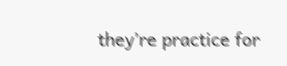they’re practice for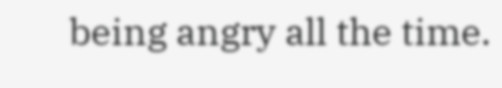being angry all the time.